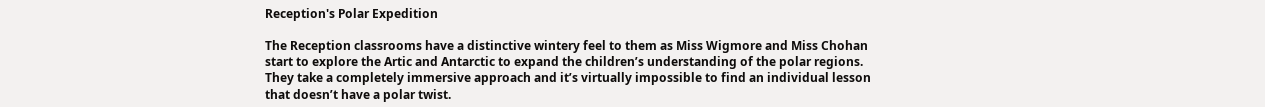Reception's Polar Expedition

The Reception classrooms have a distinctive wintery feel to them as Miss Wigmore and Miss Chohan start to explore the Artic and Antarctic to expand the children’s understanding of the polar regions. They take a completely immersive approach and it’s virtually impossible to find an individual lesson that doesn’t have a polar twist.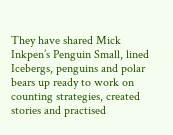They have shared Mick Inkpen’s Penguin Small, lined Icebergs, penguins and polar bears up ready to work on counting strategies, created stories and practised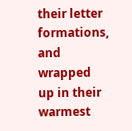their letter formations, and wrapped up in their warmest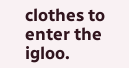clothes to enter the igloo.